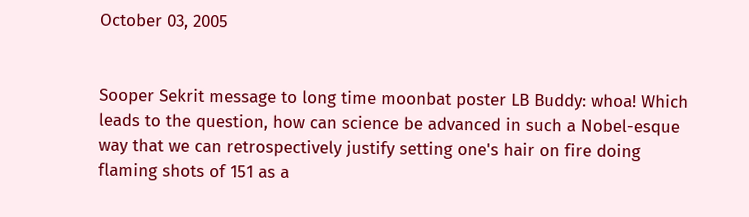October 03, 2005


Sooper Sekrit message to long time moonbat poster LB Buddy: whoa! Which leads to the question, how can science be advanced in such a Nobel-esque way that we can retrospectively justify setting one's hair on fire doing flaming shots of 151 as a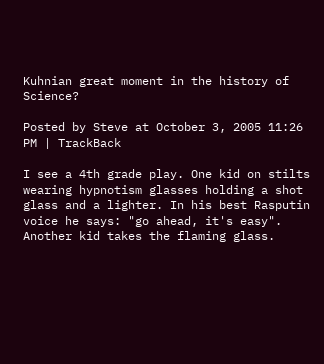Kuhnian great moment in the history of Science?

Posted by Steve at October 3, 2005 11:26 PM | TrackBack

I see a 4th grade play. One kid on stilts wearing hypnotism glasses holding a shot glass and a lighter. In his best Rasputin voice he says: "go ahead, it's easy". Another kid takes the flaming glass.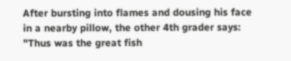After bursting into flames and dousing his face in a nearby pillow, the other 4th grader says: "Thus was the great fish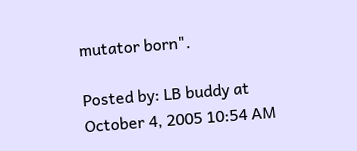mutator born".

Posted by: LB buddy at October 4, 2005 10:54 AM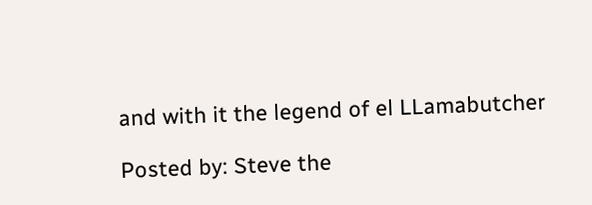and with it the legend of el LLamabutcher

Posted by: Steve the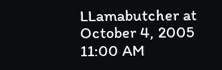LLamabutcher at October 4, 2005 11:00 AM